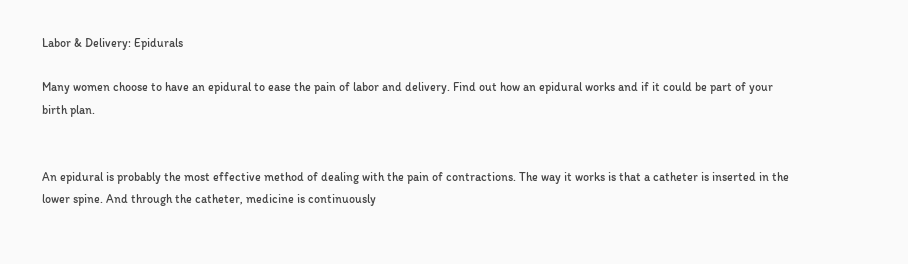Labor & Delivery: Epidurals

Many women choose to have an epidural to ease the pain of labor and delivery. Find out how an epidural works and if it could be part of your birth plan.


An epidural is probably the most effective method of dealing with the pain of contractions. The way it works is that a catheter is inserted in the lower spine. And through the catheter, medicine is continuously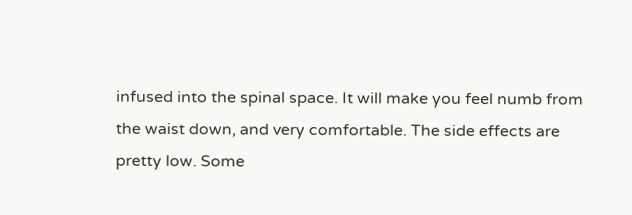infused into the spinal space. It will make you feel numb from the waist down, and very comfortable. The side effects are pretty low. Some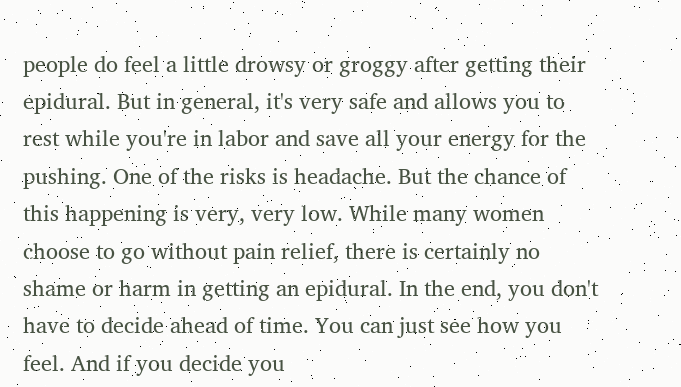people do feel a little drowsy or groggy after getting their epidural. But in general, it's very safe and allows you to rest while you're in labor and save all your energy for the pushing. One of the risks is headache. But the chance of this happening is very, very low. While many women choose to go without pain relief, there is certainly no shame or harm in getting an epidural. In the end, you don't have to decide ahead of time. You can just see how you feel. And if you decide you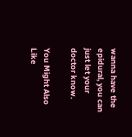wanna have the epidural, you can just let your doctor know.

You Might Also Like